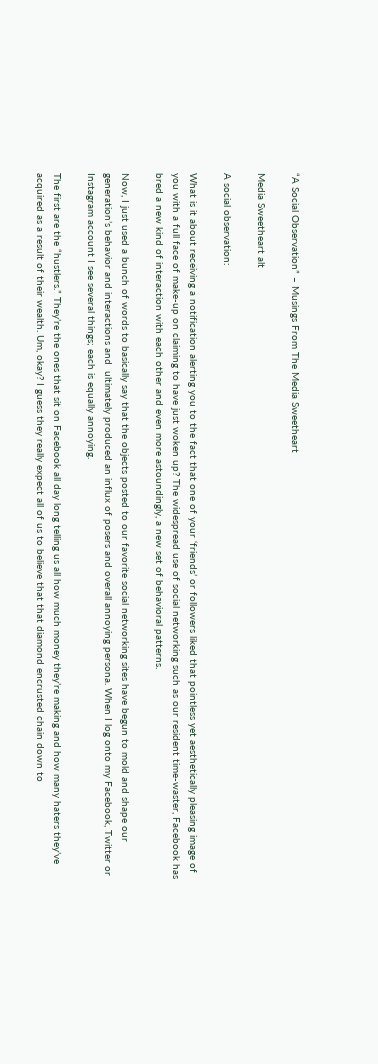“A Social Observation” – Musings From The Media Sweetheart

Media Sweetheart alt

A social observation:

What is it about receiving a notification alerting you to the fact that one of your ‘friends’ or followers liked that pointless yet aesthetically pleasing image of you with a full face of make-up on claiming to have just woken up? The widespread use of social networking such as our resident time-waster, Facebook has bred a new kind of interaction with each other and even more astoundingly, a new set of behavioral patterns.

Now, I just used a bunch of words to basically say that the objects posted to our favorite social networking sites have begun to mold and shape our generation’s behavior and interactions and  ultimately produced an influx of posers and overall annoying persona. When I log onto my Facebook, Twitter or Instagram account I see several things; each is equally annoying.

The first are the “hustlers.” They’re the ones that sit on Facebook all day long telling us all how much money they’re making and how many haters they’ve acquired as a result of their wealth. Um, okay? I guess they really expect all of us to believe that that diamond encrusted chain down to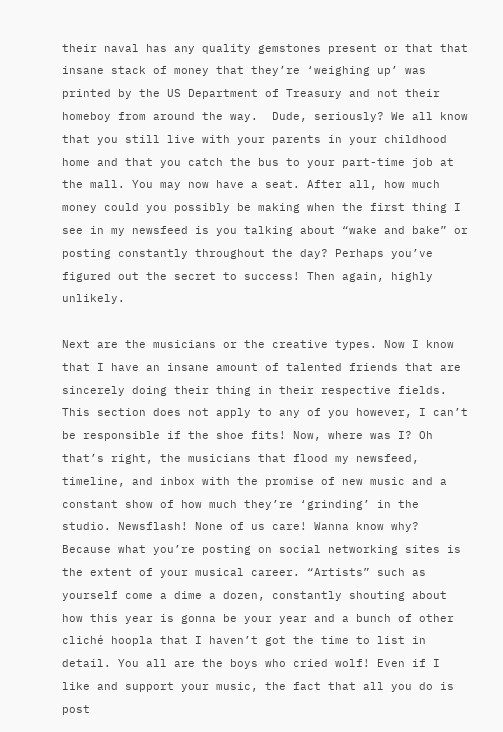their naval has any quality gemstones present or that that insane stack of money that they’re ‘weighing up’ was printed by the US Department of Treasury and not their homeboy from around the way.  Dude, seriously? We all know that you still live with your parents in your childhood home and that you catch the bus to your part-time job at the mall. You may now have a seat. After all, how much money could you possibly be making when the first thing I see in my newsfeed is you talking about “wake and bake” or posting constantly throughout the day? Perhaps you’ve figured out the secret to success! Then again, highly unlikely.

Next are the musicians or the creative types. Now I know that I have an insane amount of talented friends that are sincerely doing their thing in their respective fields. This section does not apply to any of you however, I can’t be responsible if the shoe fits! Now, where was I? Oh that’s right, the musicians that flood my newsfeed, timeline, and inbox with the promise of new music and a constant show of how much they’re ‘grinding’ in the studio. Newsflash! None of us care! Wanna know why? Because what you’re posting on social networking sites is the extent of your musical career. “Artists” such as yourself come a dime a dozen, constantly shouting about how this year is gonna be your year and a bunch of other cliché hoopla that I haven’t got the time to list in detail. You all are the boys who cried wolf! Even if I like and support your music, the fact that all you do is post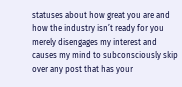statuses about how great you are and how the industry isn’t ready for you merely disengages my interest and causes my mind to subconsciously skip over any post that has your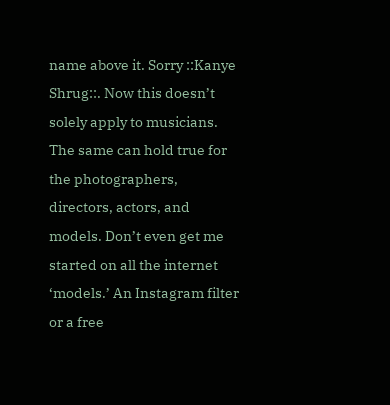name above it. Sorry ::Kanye Shrug::. Now this doesn’t solely apply to musicians. The same can hold true for the photographers, directors, actors, and models. Don’t even get me started on all the internet ‘models.’ An Instagram filter or a free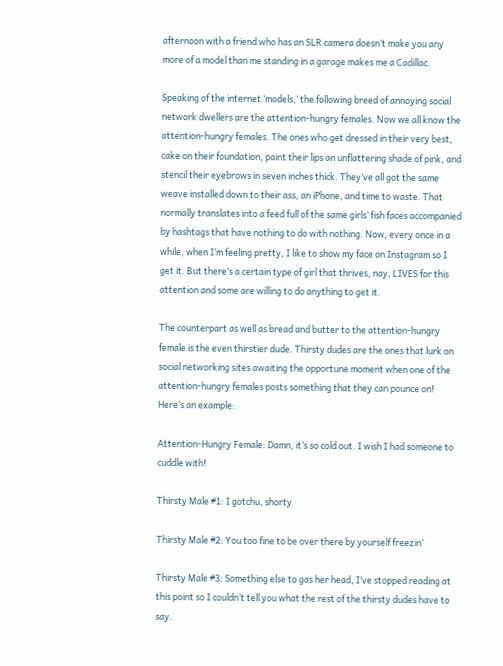afternoon with a friend who has an SLR camera doesn’t make you any more of a model than me standing in a garage makes me a Cadillac.

Speaking of the internet ‘models,’ the following breed of annoying social network dwellers are the attention-hungry females. Now we all know the attention-hungry females. The ones who get dressed in their very best, cake on their foundation, paint their lips an unflattering shade of pink, and stencil their eyebrows in seven inches thick. They’ve all got the same weave installed down to their ass, an iPhone, and time to waste. That normally translates into a feed full of the same girls’ fish faces accompanied by hashtags that have nothing to do with nothing. Now, every once in a while, when I’m feeling pretty, I like to show my face on Instagram so I get it. But there’s a certain type of girl that thrives, nay, LIVES for this attention and some are willing to do anything to get it.

The counterpart as well as bread and butter to the attention-hungry female is the even thirstier dude. Thirsty dudes are the ones that lurk on social networking sites awaiting the opportune moment when one of the attention-hungry females posts something that they can pounce on!  Here’s an example:

Attention-Hungry Female: Damn, it’s so cold out. I wish I had someone to cuddle with!

Thirsty Male #1: I gotchu, shorty

Thirsty Male #2: You too fine to be over there by yourself freezin’

Thirsty Male #3: Something else to gas her head, I’ve stopped reading at this point so I couldn’t tell you what the rest of the thirsty dudes have to say.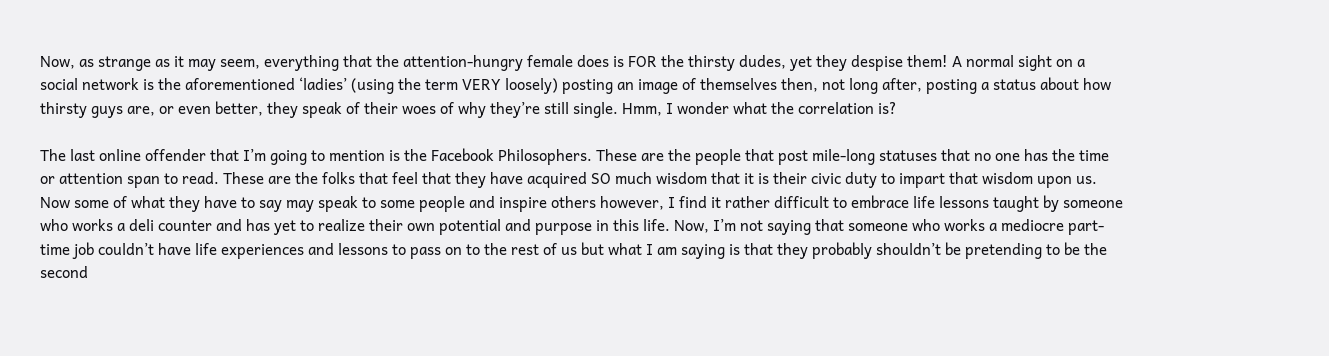Now, as strange as it may seem, everything that the attention-hungry female does is FOR the thirsty dudes, yet they despise them! A normal sight on a social network is the aforementioned ‘ladies’ (using the term VERY loosely) posting an image of themselves then, not long after, posting a status about how thirsty guys are, or even better, they speak of their woes of why they’re still single. Hmm, I wonder what the correlation is?

The last online offender that I’m going to mention is the Facebook Philosophers. These are the people that post mile-long statuses that no one has the time or attention span to read. These are the folks that feel that they have acquired SO much wisdom that it is their civic duty to impart that wisdom upon us. Now some of what they have to say may speak to some people and inspire others however, I find it rather difficult to embrace life lessons taught by someone who works a deli counter and has yet to realize their own potential and purpose in this life. Now, I’m not saying that someone who works a mediocre part-time job couldn’t have life experiences and lessons to pass on to the rest of us but what I am saying is that they probably shouldn’t be pretending to be the second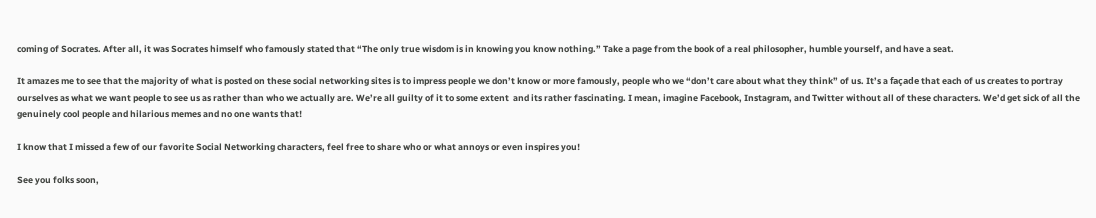coming of Socrates. After all, it was Socrates himself who famously stated that “The only true wisdom is in knowing you know nothing.” Take a page from the book of a real philosopher, humble yourself, and have a seat.

It amazes me to see that the majority of what is posted on these social networking sites is to impress people we don’t know or more famously, people who we “don’t care about what they think” of us. It’s a façade that each of us creates to portray ourselves as what we want people to see us as rather than who we actually are. We’re all guilty of it to some extent  and its rather fascinating. I mean, imagine Facebook, Instagram, and Twitter without all of these characters. We’d get sick of all the genuinely cool people and hilarious memes and no one wants that!

I know that I missed a few of our favorite Social Networking characters, feel free to share who or what annoys or even inspires you!

See you folks soon,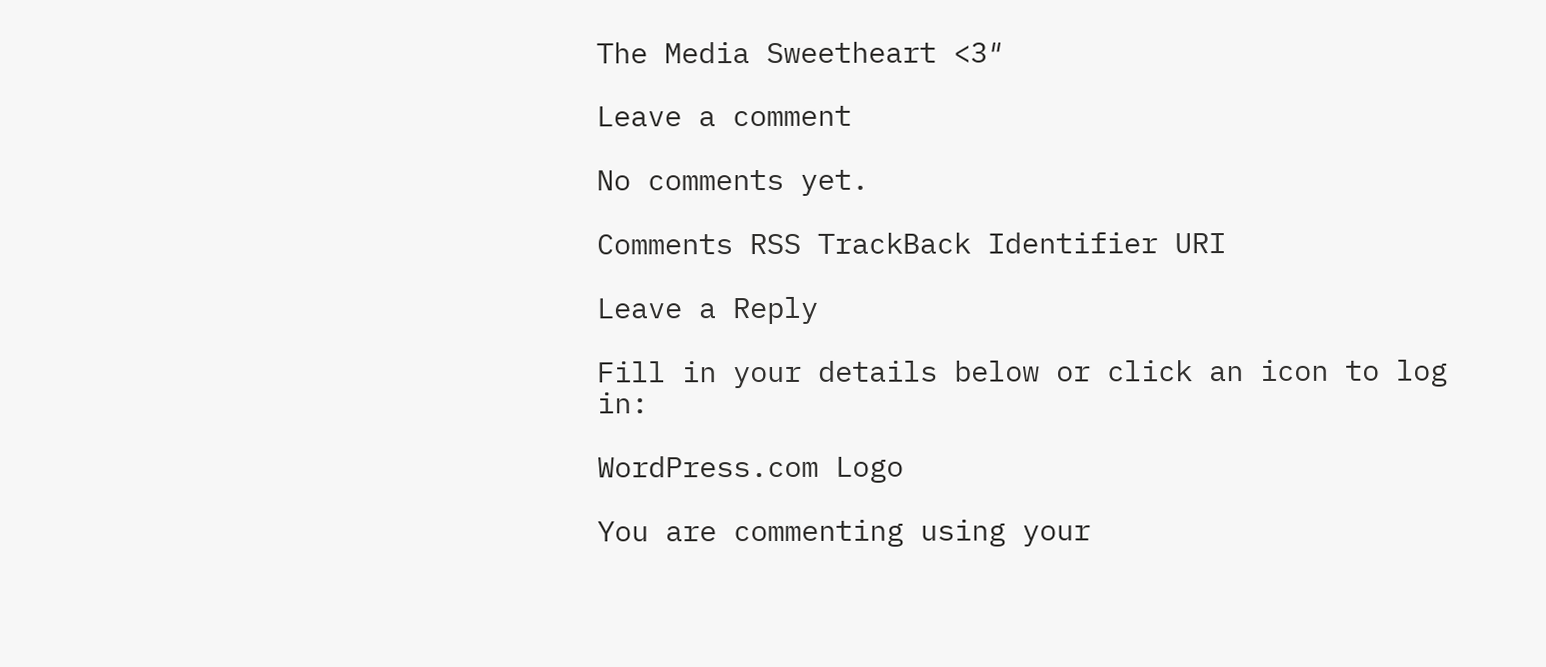The Media Sweetheart <3″

Leave a comment

No comments yet.

Comments RSS TrackBack Identifier URI

Leave a Reply

Fill in your details below or click an icon to log in:

WordPress.com Logo

You are commenting using your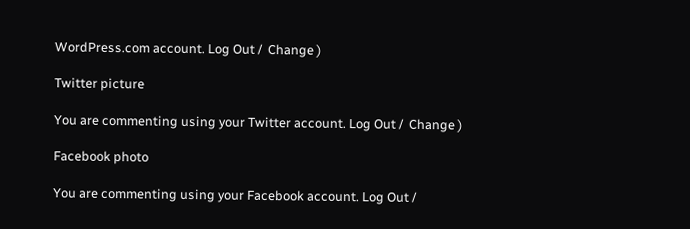WordPress.com account. Log Out /  Change )

Twitter picture

You are commenting using your Twitter account. Log Out /  Change )

Facebook photo

You are commenting using your Facebook account. Log Out /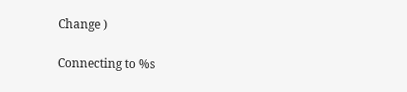Change )

Connecting to %s